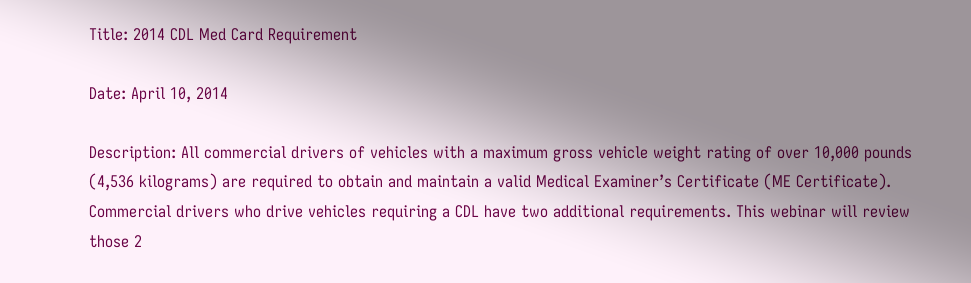Title: 2014 CDL Med Card Requirement

Date: April 10, 2014

Description: All commercial drivers of vehicles with a maximum gross vehicle weight rating of over 10,000 pounds (4,536 kilograms) are required to obtain and maintain a valid Medical Examiner’s Certificate (ME Certificate). Commercial drivers who drive vehicles requiring a CDL have two additional requirements. This webinar will review those 2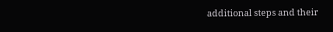additional steps and their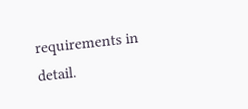requirements in detail.